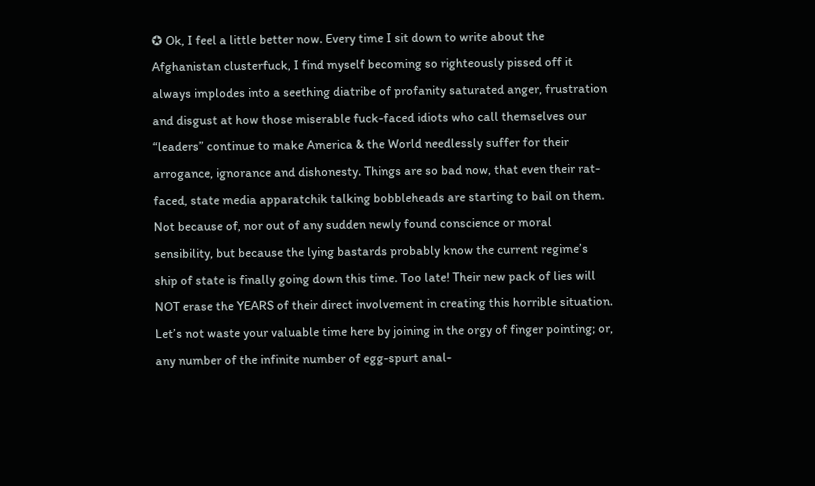✪ Ok, I feel a little better now. Every time I sit down to write about the Afghanistan clusterfuck, I find myself becoming so righteously pissed off it always implodes into a seething diatribe of profanity saturated anger, frustration and disgust at how those miserable fuck-faced idiots who call themselves our “leaders” continue to make America & the World needlessly suffer for their arrogance, ignorance and dishonesty. Things are so bad now, that even their rat-faced, state media apparatchik talking bobbleheads are starting to bail on them. Not because of, nor out of any sudden newly found conscience or moral sensibility, but because the lying bastards probably know the current regime’s ship of state is finally going down this time. Too late! Their new pack of lies will NOT erase the YEARS of their direct involvement in creating this horrible situation. Let’s not waste your valuable time here by joining in the orgy of finger pointing; or, any number of the infinite number of egg-spurt anal-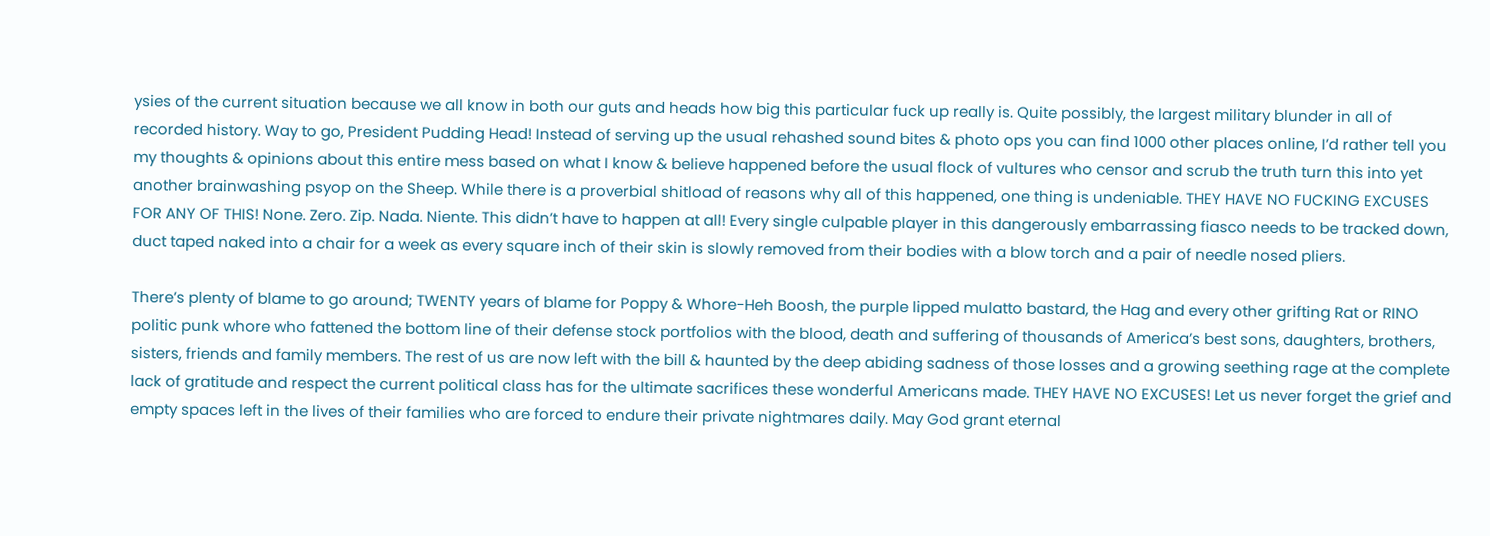ysies of the current situation because we all know in both our guts and heads how big this particular fuck up really is. Quite possibly, the largest military blunder in all of recorded history. Way to go, President Pudding Head! Instead of serving up the usual rehashed sound bites & photo ops you can find 1000 other places online, I’d rather tell you my thoughts & opinions about this entire mess based on what I know & believe happened before the usual flock of vultures who censor and scrub the truth turn this into yet another brainwashing psyop on the Sheep. While there is a proverbial shitload of reasons why all of this happened, one thing is undeniable. THEY HAVE NO FUCKING EXCUSES FOR ANY OF THIS! None. Zero. Zip. Nada. Niente. This didn’t have to happen at all! Every single culpable player in this dangerously embarrassing fiasco needs to be tracked down, duct taped naked into a chair for a week as every square inch of their skin is slowly removed from their bodies with a blow torch and a pair of needle nosed pliers.

There’s plenty of blame to go around; TWENTY years of blame for Poppy & Whore-Heh Boosh, the purple lipped mulatto bastard, the Hag and every other grifting Rat or RINO politic punk whore who fattened the bottom line of their defense stock portfolios with the blood, death and suffering of thousands of America’s best sons, daughters, brothers, sisters, friends and family members. The rest of us are now left with the bill & haunted by the deep abiding sadness of those losses and a growing seething rage at the complete lack of gratitude and respect the current political class has for the ultimate sacrifices these wonderful Americans made. THEY HAVE NO EXCUSES! Let us never forget the grief and empty spaces left in the lives of their families who are forced to endure their private nightmares daily. May God grant eternal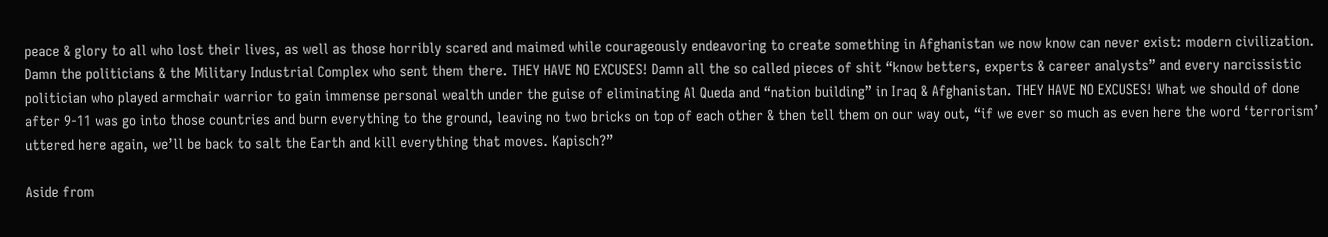peace & glory to all who lost their lives, as well as those horribly scared and maimed while courageously endeavoring to create something in Afghanistan we now know can never exist: modern civilization. Damn the politicians & the Military Industrial Complex who sent them there. THEY HAVE NO EXCUSES! Damn all the so called pieces of shit “know betters, experts & career analysts” and every narcissistic politician who played armchair warrior to gain immense personal wealth under the guise of eliminating Al Queda and “nation building” in Iraq & Afghanistan. THEY HAVE NO EXCUSES! What we should of done after 9-11 was go into those countries and burn everything to the ground, leaving no two bricks on top of each other & then tell them on our way out, “if we ever so much as even here the word ‘terrorism’ uttered here again, we’ll be back to salt the Earth and kill everything that moves. Kapisch?”

Aside from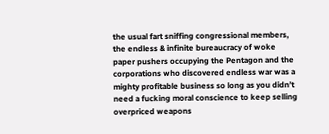the usual fart sniffing congressional members, the endless & infinite bureaucracy of woke paper pushers occupying the Pentagon and the corporations who discovered endless war was a mighty profitable business so long as you didn’t need a fucking moral conscience to keep selling overpriced weapons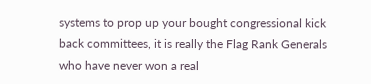systems to prop up your bought congressional kick back committees, it is really the Flag Rank Generals who have never won a real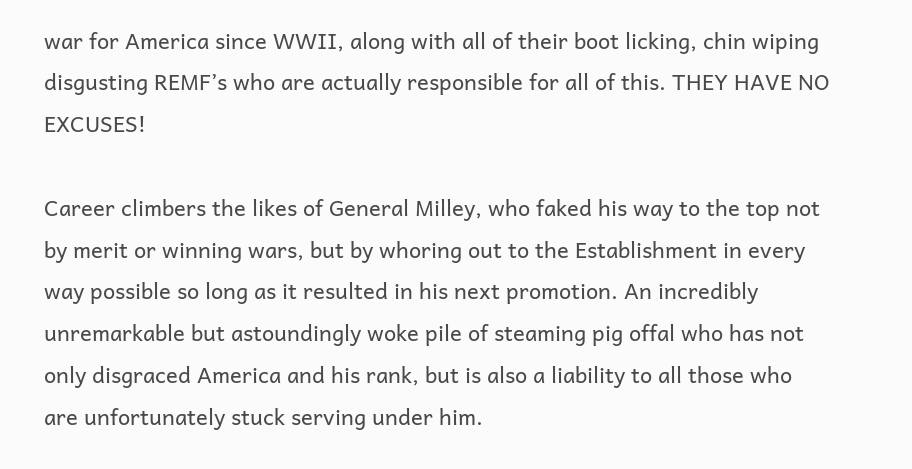war for America since WWII, along with all of their boot licking, chin wiping disgusting REMF’s who are actually responsible for all of this. THEY HAVE NO EXCUSES!

Career climbers the likes of General Milley, who faked his way to the top not by merit or winning wars, but by whoring out to the Establishment in every way possible so long as it resulted in his next promotion. An incredibly unremarkable but astoundingly woke pile of steaming pig offal who has not only disgraced America and his rank, but is also a liability to all those who are unfortunately stuck serving under him.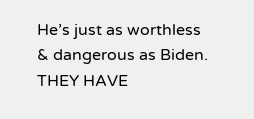He’s just as worthless & dangerous as Biden. THEY HAVE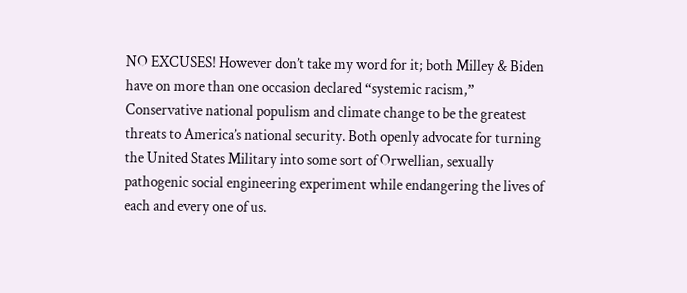NO EXCUSES! However don’t take my word for it; both Milley & Biden have on more than one occasion declared “systemic racism,” Conservative national populism and climate change to be the greatest threats to America’s national security. Both openly advocate for turning the United States Military into some sort of Orwellian, sexually pathogenic social engineering experiment while endangering the lives of each and every one of us.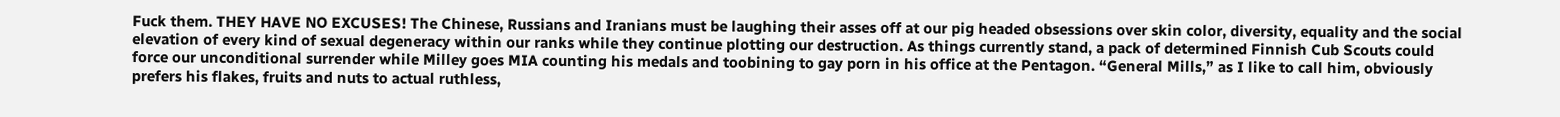Fuck them. THEY HAVE NO EXCUSES! The Chinese, Russians and Iranians must be laughing their asses off at our pig headed obsessions over skin color, diversity, equality and the social elevation of every kind of sexual degeneracy within our ranks while they continue plotting our destruction. As things currently stand, a pack of determined Finnish Cub Scouts could force our unconditional surrender while Milley goes MIA counting his medals and toobining to gay porn in his office at the Pentagon. “General Mills,” as I like to call him, obviously prefers his flakes, fruits and nuts to actual ruthless,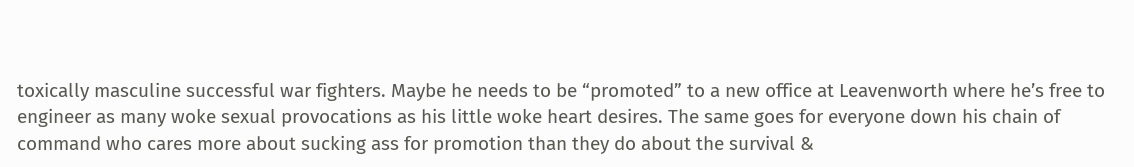toxically masculine successful war fighters. Maybe he needs to be “promoted” to a new office at Leavenworth where he’s free to engineer as many woke sexual provocations as his little woke heart desires. The same goes for everyone down his chain of command who cares more about sucking ass for promotion than they do about the survival &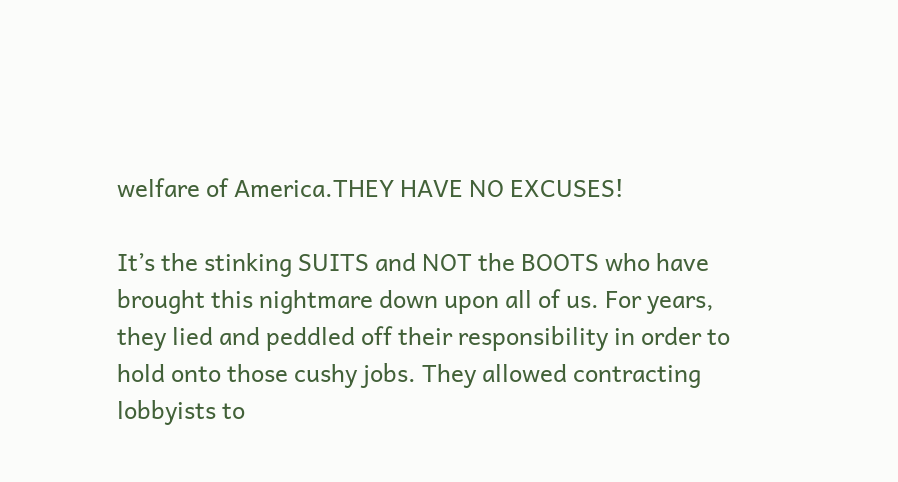welfare of America.THEY HAVE NO EXCUSES!

It’s the stinking SUITS and NOT the BOOTS who have brought this nightmare down upon all of us. For years, they lied and peddled off their responsibility in order to hold onto those cushy jobs. They allowed contracting lobbyists to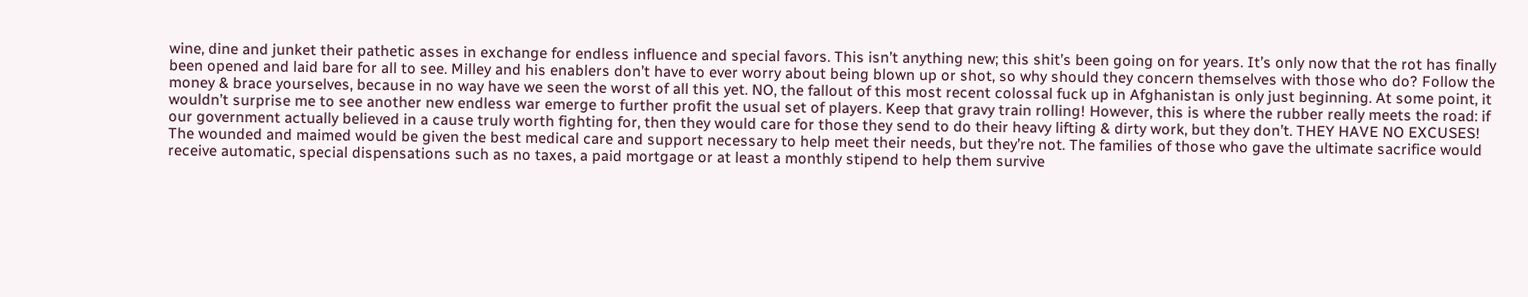wine, dine and junket their pathetic asses in exchange for endless influence and special favors. This isn’t anything new; this shit’s been going on for years. It’s only now that the rot has finally been opened and laid bare for all to see. Milley and his enablers don’t have to ever worry about being blown up or shot, so why should they concern themselves with those who do? Follow the money & brace yourselves, because in no way have we seen the worst of all this yet. NO, the fallout of this most recent colossal fuck up in Afghanistan is only just beginning. At some point, it wouldn’t surprise me to see another new endless war emerge to further profit the usual set of players. Keep that gravy train rolling! However, this is where the rubber really meets the road: if our government actually believed in a cause truly worth fighting for, then they would care for those they send to do their heavy lifting & dirty work, but they don’t. THEY HAVE NO EXCUSES! The wounded and maimed would be given the best medical care and support necessary to help meet their needs, but they’re not. The families of those who gave the ultimate sacrifice would receive automatic, special dispensations such as no taxes, a paid mortgage or at least a monthly stipend to help them survive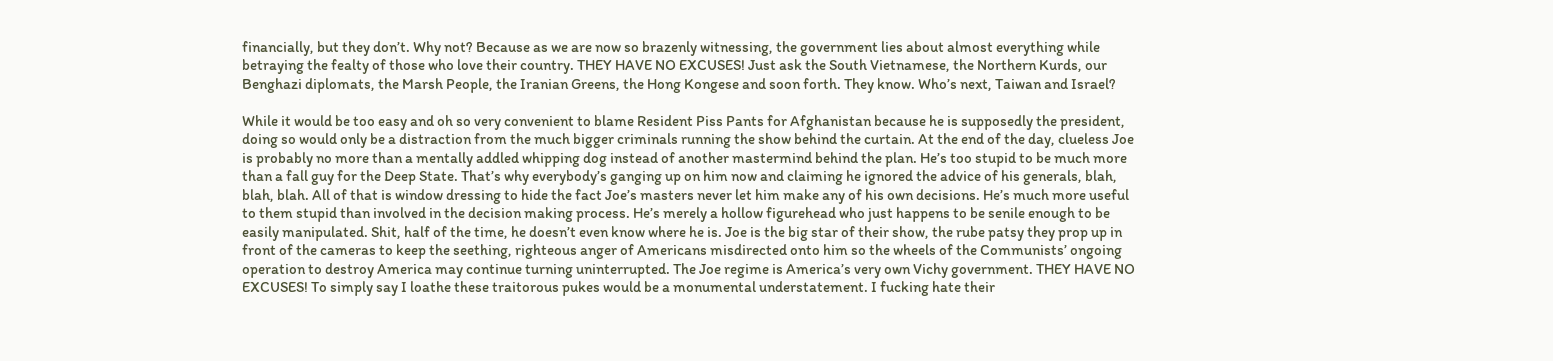financially, but they don’t. Why not? Because as we are now so brazenly witnessing, the government lies about almost everything while betraying the fealty of those who love their country. THEY HAVE NO EXCUSES! Just ask the South Vietnamese, the Northern Kurds, our Benghazi diplomats, the Marsh People, the Iranian Greens, the Hong Kongese and soon forth. They know. Who’s next, Taiwan and Israel?

While it would be too easy and oh so very convenient to blame Resident Piss Pants for Afghanistan because he is supposedly the president, doing so would only be a distraction from the much bigger criminals running the show behind the curtain. At the end of the day, clueless Joe is probably no more than a mentally addled whipping dog instead of another mastermind behind the plan. He’s too stupid to be much more than a fall guy for the Deep State. That’s why everybody’s ganging up on him now and claiming he ignored the advice of his generals, blah, blah, blah. All of that is window dressing to hide the fact Joe’s masters never let him make any of his own decisions. He’s much more useful to them stupid than involved in the decision making process. He’s merely a hollow figurehead who just happens to be senile enough to be easily manipulated. Shit, half of the time, he doesn’t even know where he is. Joe is the big star of their show, the rube patsy they prop up in front of the cameras to keep the seething, righteous anger of Americans misdirected onto him so the wheels of the Communists’ ongoing operation to destroy America may continue turning uninterrupted. The Joe regime is America’s very own Vichy government. THEY HAVE NO EXCUSES! To simply say I loathe these traitorous pukes would be a monumental understatement. I fucking hate their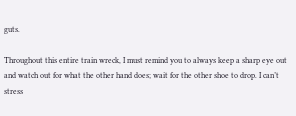guts.

Throughout this entire train wreck, I must remind you to always keep a sharp eye out and watch out for what the other hand does; wait for the other shoe to drop. I can’t stress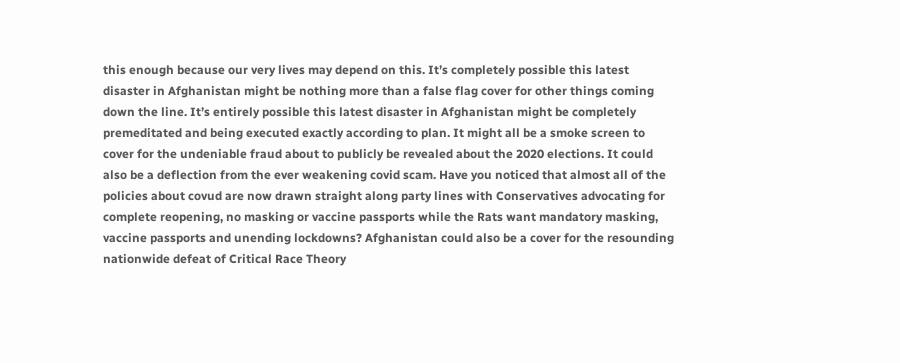this enough because our very lives may depend on this. It’s completely possible this latest disaster in Afghanistan might be nothing more than a false flag cover for other things coming down the line. It’s entirely possible this latest disaster in Afghanistan might be completely premeditated and being executed exactly according to plan. It might all be a smoke screen to cover for the undeniable fraud about to publicly be revealed about the 2020 elections. It could also be a deflection from the ever weakening covid scam. Have you noticed that almost all of the policies about covud are now drawn straight along party lines with Conservatives advocating for complete reopening, no masking or vaccine passports while the Rats want mandatory masking, vaccine passports and unending lockdowns? Afghanistan could also be a cover for the resounding nationwide defeat of Critical Race Theory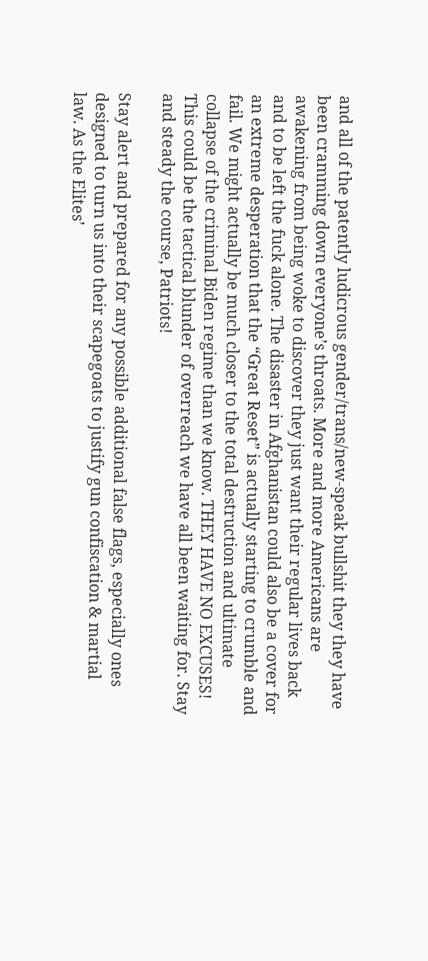and all of the patently ludicrous gender/trans/new-speak bullshit they they have been cramming down everyone’s throats. More and more Americans are awakening from being woke to discover they just want their regular lives back and to be left the fuck alone. The disaster in Afghanistan could also be a cover for an extreme desperation that the “Great Reset” is actually starting to crumble and fail. We might actually be much closer to the total destruction and ultimate collapse of the criminal Biden regime than we know. THEY HAVE NO EXCUSES! This could be the tactical blunder of overreach we have all been waiting for. Stay and steady the course, Patriots!

Stay alert and prepared for any possible additional false flags, especially ones designed to turn us into their scapegoats to justify gun confiscation & martial law. As the Elites’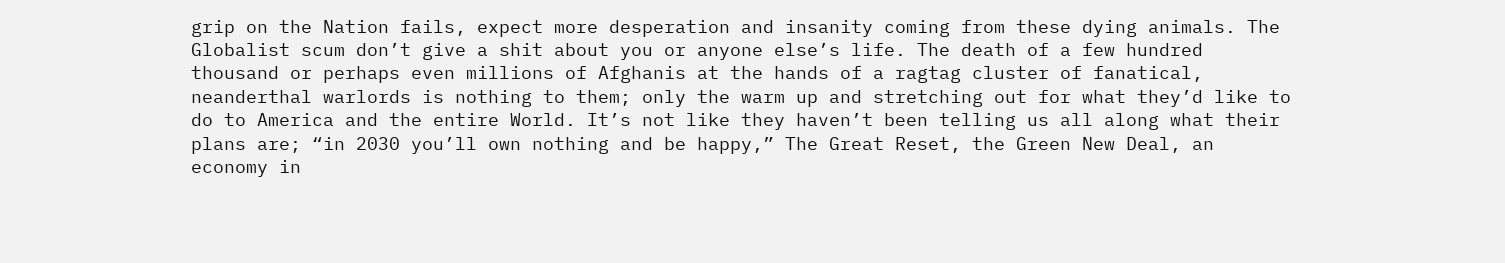grip on the Nation fails, expect more desperation and insanity coming from these dying animals. The Globalist scum don’t give a shit about you or anyone else’s life. The death of a few hundred thousand or perhaps even millions of Afghanis at the hands of a ragtag cluster of fanatical, neanderthal warlords is nothing to them; only the warm up and stretching out for what they’d like to do to America and the entire World. It’s not like they haven’t been telling us all along what their plans are; “in 2030 you’ll own nothing and be happy,” The Great Reset, the Green New Deal, an economy in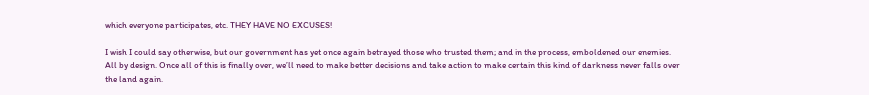which everyone participates, etc. THEY HAVE NO EXCUSES!

I wish I could say otherwise, but our government has yet once again betrayed those who trusted them; and in the process, emboldened our enemies. All by design. Once all of this is finally over, we’ll need to make better decisions and take action to make certain this kind of darkness never falls over the land again.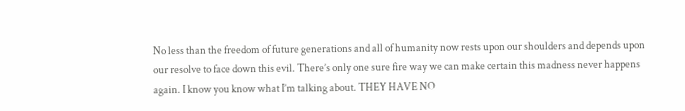No less than the freedom of future generations and all of humanity now rests upon our shoulders and depends upon our resolve to face down this evil. There’s only one sure fire way we can make certain this madness never happens again. I know you know what I’m talking about. THEY HAVE NO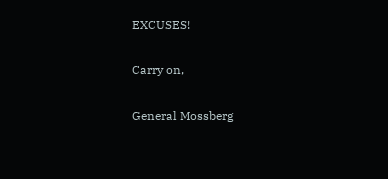EXCUSES!

Carry on,

General Mossberg